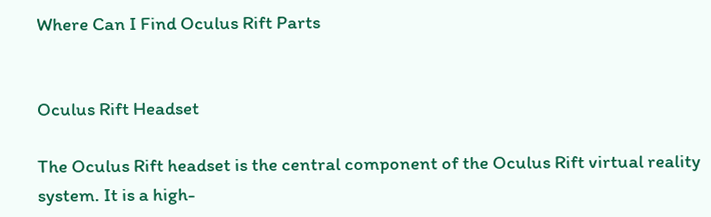Where Can I Find Oculus Rift Parts


Oculus Rift Headset

The Oculus Rift headset is the central component of the Oculus Rift virtual reality system. It is a high-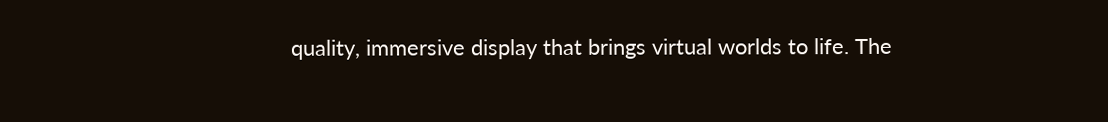quality, immersive display that brings virtual worlds to life. The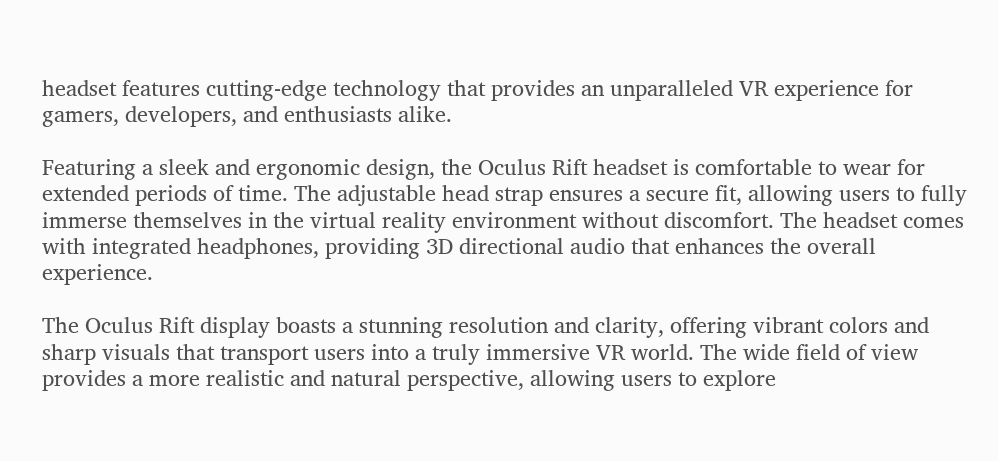headset features cutting-edge technology that provides an unparalleled VR experience for gamers, developers, and enthusiasts alike.

Featuring a sleek and ergonomic design, the Oculus Rift headset is comfortable to wear for extended periods of time. The adjustable head strap ensures a secure fit, allowing users to fully immerse themselves in the virtual reality environment without discomfort. The headset comes with integrated headphones, providing 3D directional audio that enhances the overall experience.

The Oculus Rift display boasts a stunning resolution and clarity, offering vibrant colors and sharp visuals that transport users into a truly immersive VR world. The wide field of view provides a more realistic and natural perspective, allowing users to explore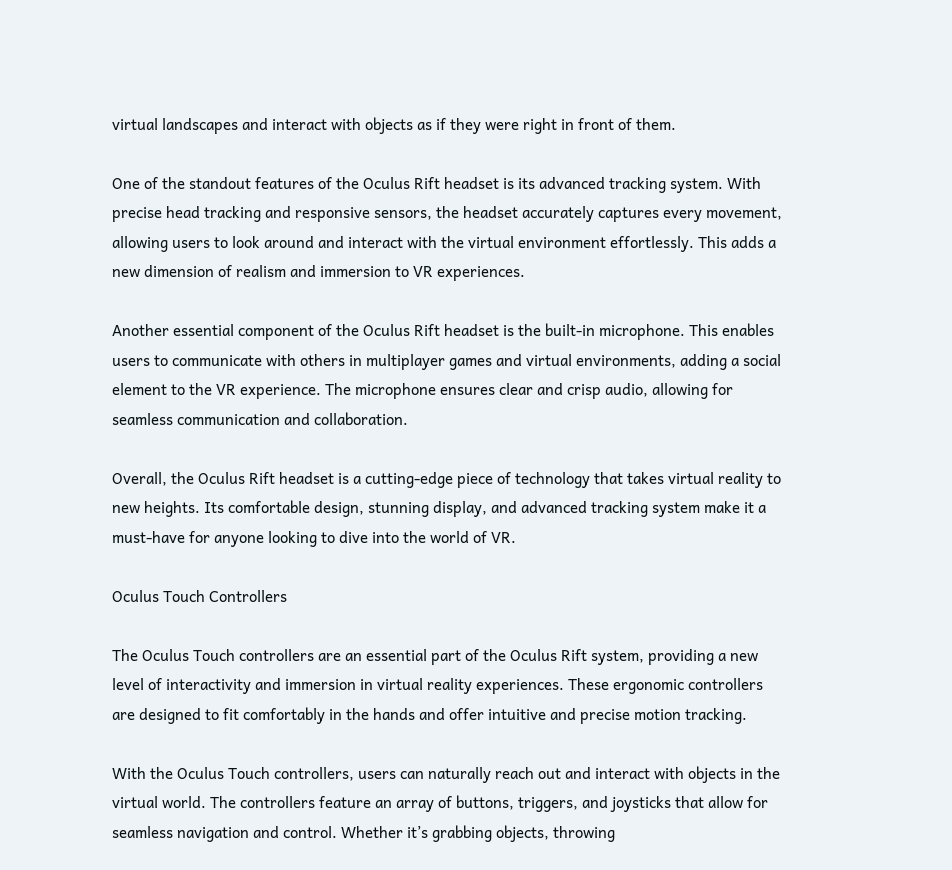virtual landscapes and interact with objects as if they were right in front of them.

One of the standout features of the Oculus Rift headset is its advanced tracking system. With precise head tracking and responsive sensors, the headset accurately captures every movement, allowing users to look around and interact with the virtual environment effortlessly. This adds a new dimension of realism and immersion to VR experiences.

Another essential component of the Oculus Rift headset is the built-in microphone. This enables users to communicate with others in multiplayer games and virtual environments, adding a social element to the VR experience. The microphone ensures clear and crisp audio, allowing for seamless communication and collaboration.

Overall, the Oculus Rift headset is a cutting-edge piece of technology that takes virtual reality to new heights. Its comfortable design, stunning display, and advanced tracking system make it a must-have for anyone looking to dive into the world of VR.

Oculus Touch Controllers

The Oculus Touch controllers are an essential part of the Oculus Rift system, providing a new level of interactivity and immersion in virtual reality experiences. These ergonomic controllers are designed to fit comfortably in the hands and offer intuitive and precise motion tracking.

With the Oculus Touch controllers, users can naturally reach out and interact with objects in the virtual world. The controllers feature an array of buttons, triggers, and joysticks that allow for seamless navigation and control. Whether it’s grabbing objects, throwing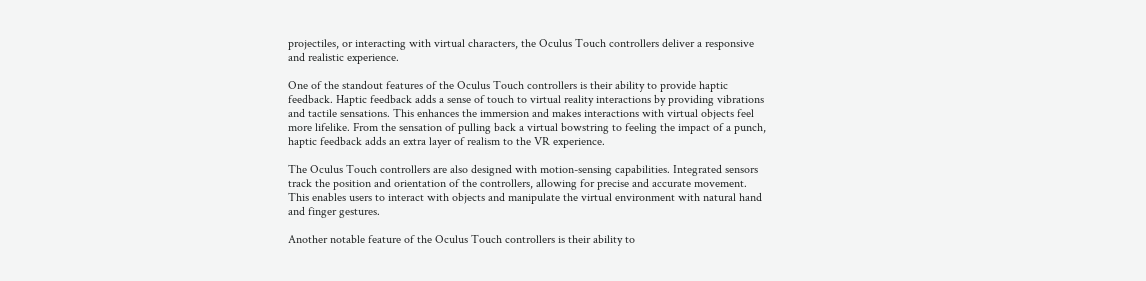projectiles, or interacting with virtual characters, the Oculus Touch controllers deliver a responsive and realistic experience.

One of the standout features of the Oculus Touch controllers is their ability to provide haptic feedback. Haptic feedback adds a sense of touch to virtual reality interactions by providing vibrations and tactile sensations. This enhances the immersion and makes interactions with virtual objects feel more lifelike. From the sensation of pulling back a virtual bowstring to feeling the impact of a punch, haptic feedback adds an extra layer of realism to the VR experience.

The Oculus Touch controllers are also designed with motion-sensing capabilities. Integrated sensors track the position and orientation of the controllers, allowing for precise and accurate movement. This enables users to interact with objects and manipulate the virtual environment with natural hand and finger gestures.

Another notable feature of the Oculus Touch controllers is their ability to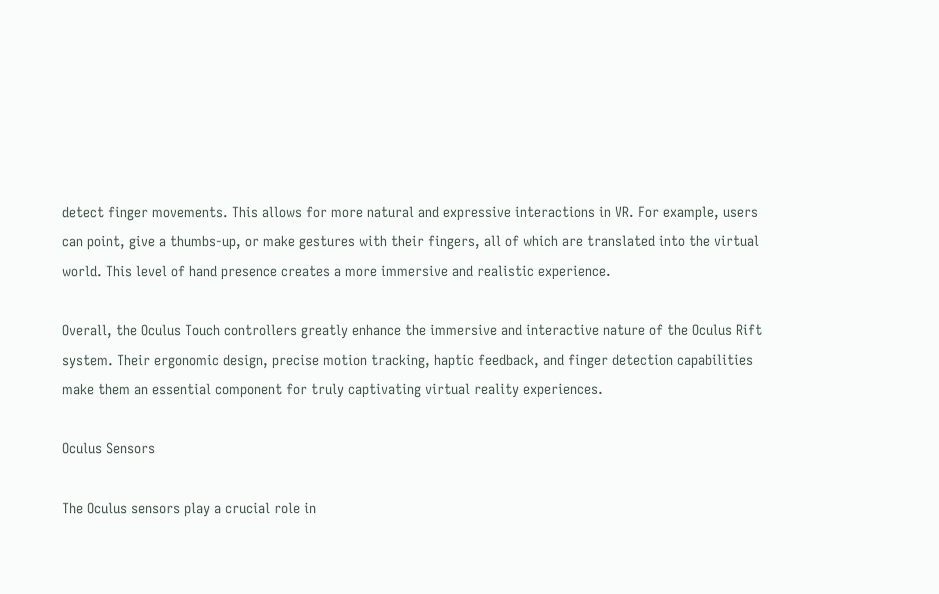detect finger movements. This allows for more natural and expressive interactions in VR. For example, users can point, give a thumbs-up, or make gestures with their fingers, all of which are translated into the virtual world. This level of hand presence creates a more immersive and realistic experience.

Overall, the Oculus Touch controllers greatly enhance the immersive and interactive nature of the Oculus Rift system. Their ergonomic design, precise motion tracking, haptic feedback, and finger detection capabilities make them an essential component for truly captivating virtual reality experiences.

Oculus Sensors

The Oculus sensors play a crucial role in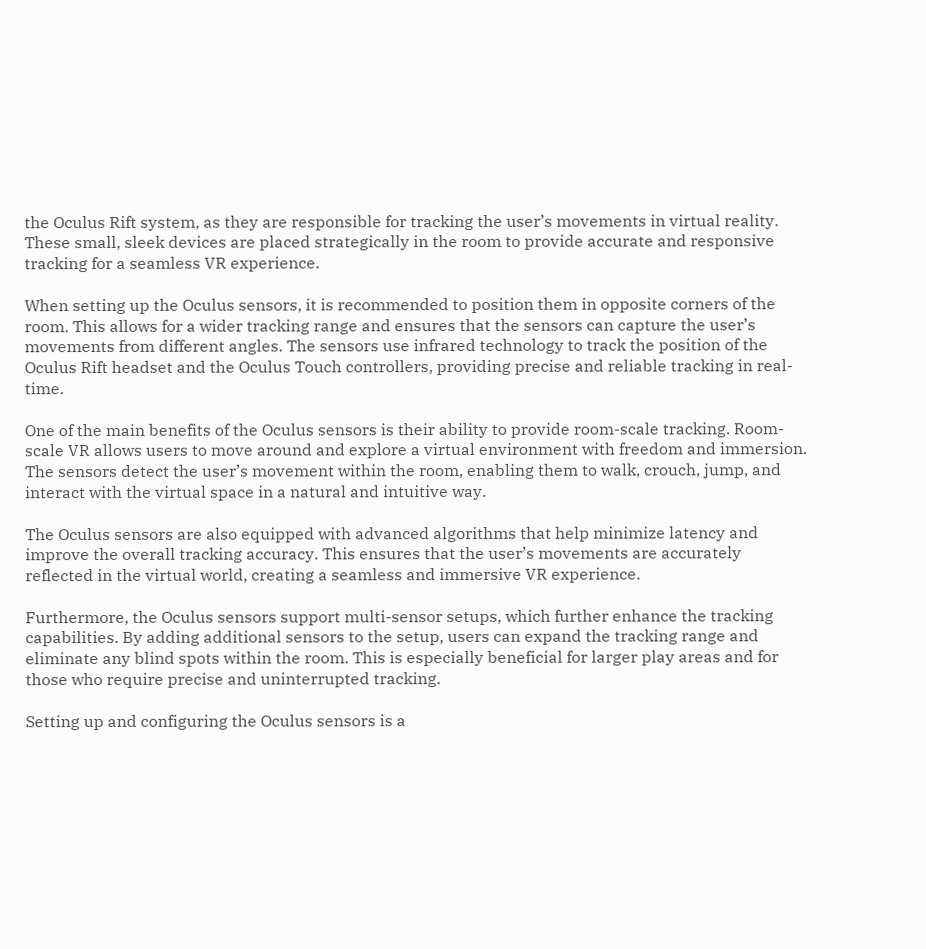the Oculus Rift system, as they are responsible for tracking the user’s movements in virtual reality. These small, sleek devices are placed strategically in the room to provide accurate and responsive tracking for a seamless VR experience.

When setting up the Oculus sensors, it is recommended to position them in opposite corners of the room. This allows for a wider tracking range and ensures that the sensors can capture the user’s movements from different angles. The sensors use infrared technology to track the position of the Oculus Rift headset and the Oculus Touch controllers, providing precise and reliable tracking in real-time.

One of the main benefits of the Oculus sensors is their ability to provide room-scale tracking. Room-scale VR allows users to move around and explore a virtual environment with freedom and immersion. The sensors detect the user’s movement within the room, enabling them to walk, crouch, jump, and interact with the virtual space in a natural and intuitive way.

The Oculus sensors are also equipped with advanced algorithms that help minimize latency and improve the overall tracking accuracy. This ensures that the user’s movements are accurately reflected in the virtual world, creating a seamless and immersive VR experience.

Furthermore, the Oculus sensors support multi-sensor setups, which further enhance the tracking capabilities. By adding additional sensors to the setup, users can expand the tracking range and eliminate any blind spots within the room. This is especially beneficial for larger play areas and for those who require precise and uninterrupted tracking.

Setting up and configuring the Oculus sensors is a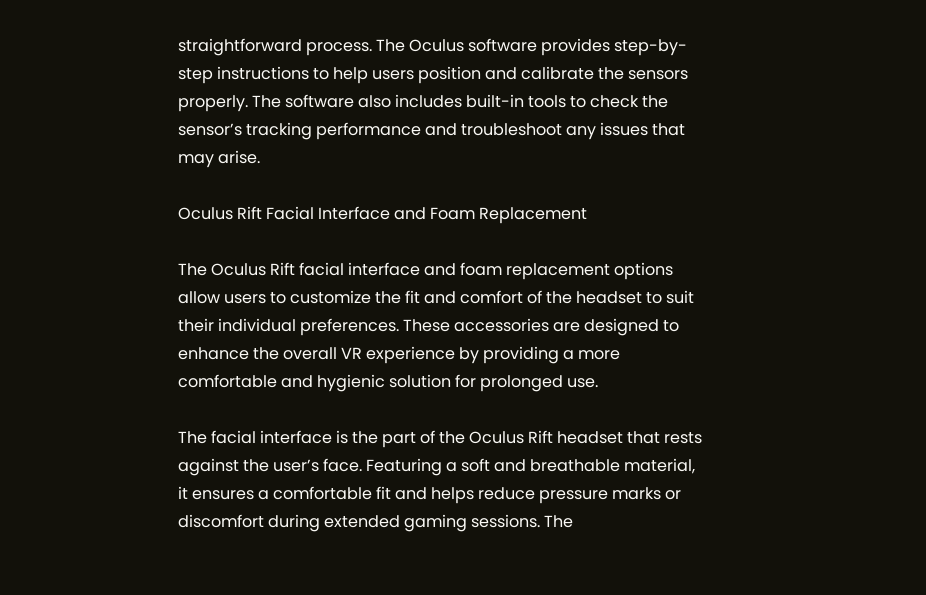straightforward process. The Oculus software provides step-by-step instructions to help users position and calibrate the sensors properly. The software also includes built-in tools to check the sensor’s tracking performance and troubleshoot any issues that may arise.

Oculus Rift Facial Interface and Foam Replacement

The Oculus Rift facial interface and foam replacement options allow users to customize the fit and comfort of the headset to suit their individual preferences. These accessories are designed to enhance the overall VR experience by providing a more comfortable and hygienic solution for prolonged use.

The facial interface is the part of the Oculus Rift headset that rests against the user’s face. Featuring a soft and breathable material, it ensures a comfortable fit and helps reduce pressure marks or discomfort during extended gaming sessions. The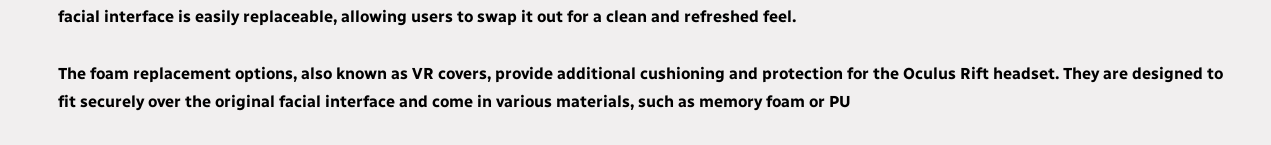facial interface is easily replaceable, allowing users to swap it out for a clean and refreshed feel.

The foam replacement options, also known as VR covers, provide additional cushioning and protection for the Oculus Rift headset. They are designed to fit securely over the original facial interface and come in various materials, such as memory foam or PU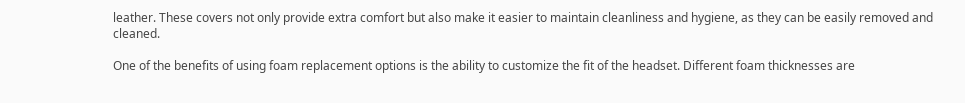leather. These covers not only provide extra comfort but also make it easier to maintain cleanliness and hygiene, as they can be easily removed and cleaned.

One of the benefits of using foam replacement options is the ability to customize the fit of the headset. Different foam thicknesses are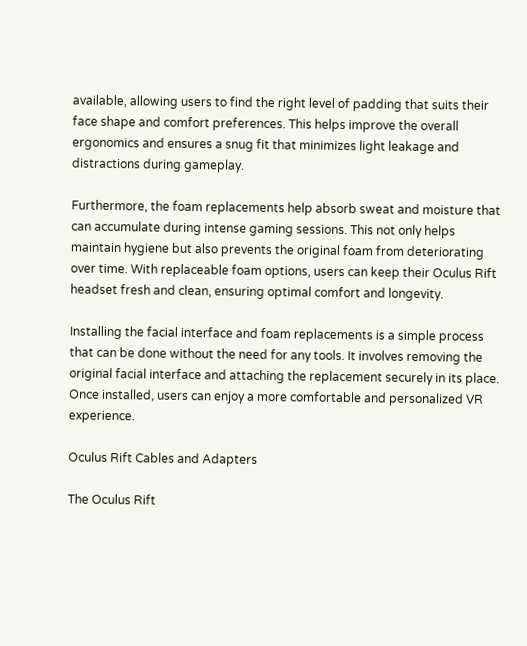available, allowing users to find the right level of padding that suits their face shape and comfort preferences. This helps improve the overall ergonomics and ensures a snug fit that minimizes light leakage and distractions during gameplay.

Furthermore, the foam replacements help absorb sweat and moisture that can accumulate during intense gaming sessions. This not only helps maintain hygiene but also prevents the original foam from deteriorating over time. With replaceable foam options, users can keep their Oculus Rift headset fresh and clean, ensuring optimal comfort and longevity.

Installing the facial interface and foam replacements is a simple process that can be done without the need for any tools. It involves removing the original facial interface and attaching the replacement securely in its place. Once installed, users can enjoy a more comfortable and personalized VR experience.

Oculus Rift Cables and Adapters

The Oculus Rift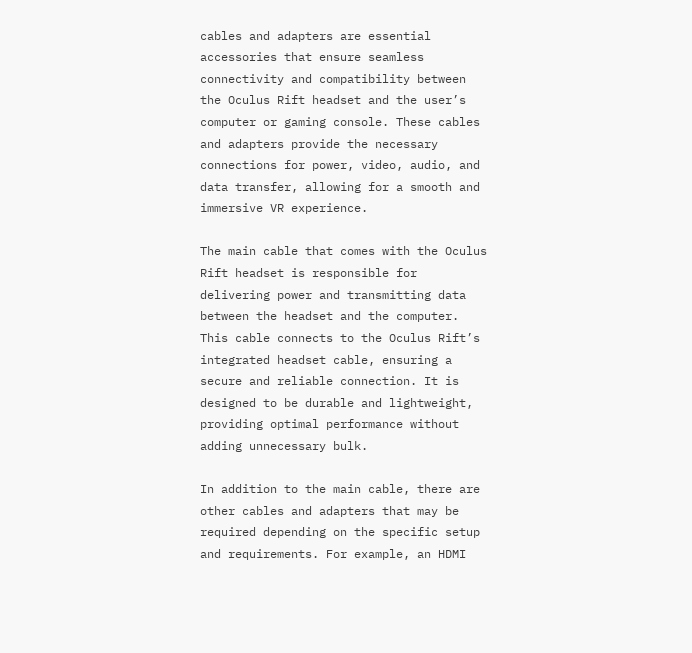cables and adapters are essential accessories that ensure seamless connectivity and compatibility between the Oculus Rift headset and the user’s computer or gaming console. These cables and adapters provide the necessary connections for power, video, audio, and data transfer, allowing for a smooth and immersive VR experience.

The main cable that comes with the Oculus Rift headset is responsible for delivering power and transmitting data between the headset and the computer. This cable connects to the Oculus Rift’s integrated headset cable, ensuring a secure and reliable connection. It is designed to be durable and lightweight, providing optimal performance without adding unnecessary bulk.

In addition to the main cable, there are other cables and adapters that may be required depending on the specific setup and requirements. For example, an HDMI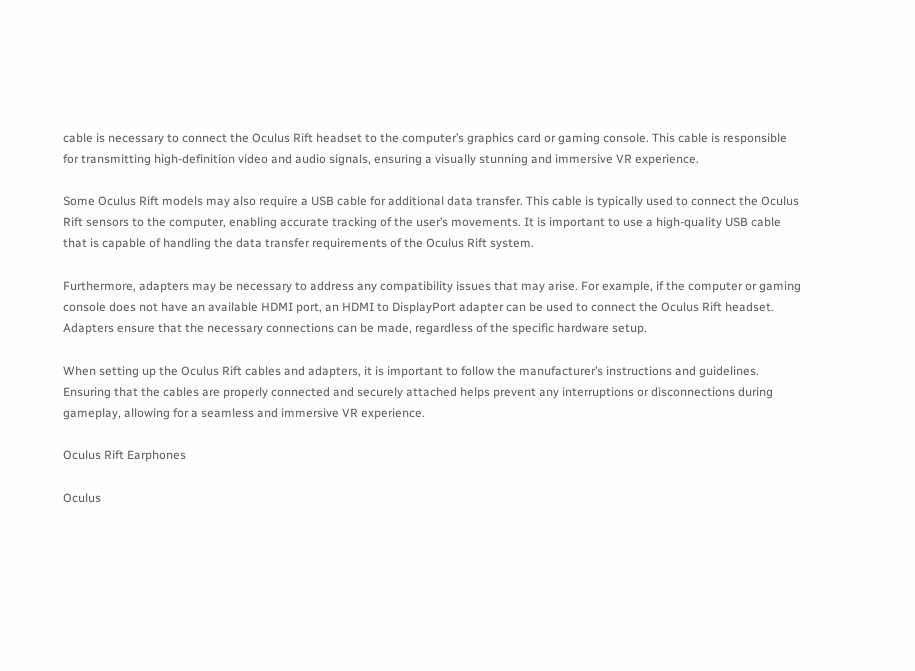cable is necessary to connect the Oculus Rift headset to the computer’s graphics card or gaming console. This cable is responsible for transmitting high-definition video and audio signals, ensuring a visually stunning and immersive VR experience.

Some Oculus Rift models may also require a USB cable for additional data transfer. This cable is typically used to connect the Oculus Rift sensors to the computer, enabling accurate tracking of the user’s movements. It is important to use a high-quality USB cable that is capable of handling the data transfer requirements of the Oculus Rift system.

Furthermore, adapters may be necessary to address any compatibility issues that may arise. For example, if the computer or gaming console does not have an available HDMI port, an HDMI to DisplayPort adapter can be used to connect the Oculus Rift headset. Adapters ensure that the necessary connections can be made, regardless of the specific hardware setup.

When setting up the Oculus Rift cables and adapters, it is important to follow the manufacturer’s instructions and guidelines. Ensuring that the cables are properly connected and securely attached helps prevent any interruptions or disconnections during gameplay, allowing for a seamless and immersive VR experience.

Oculus Rift Earphones

Oculus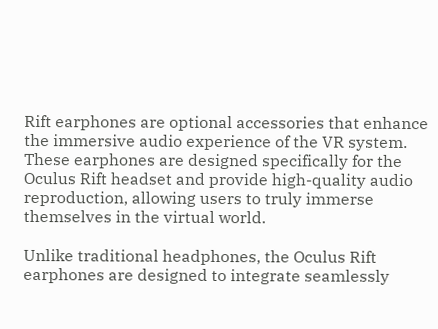Rift earphones are optional accessories that enhance the immersive audio experience of the VR system. These earphones are designed specifically for the Oculus Rift headset and provide high-quality audio reproduction, allowing users to truly immerse themselves in the virtual world.

Unlike traditional headphones, the Oculus Rift earphones are designed to integrate seamlessly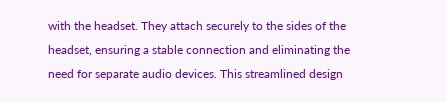with the headset. They attach securely to the sides of the headset, ensuring a stable connection and eliminating the need for separate audio devices. This streamlined design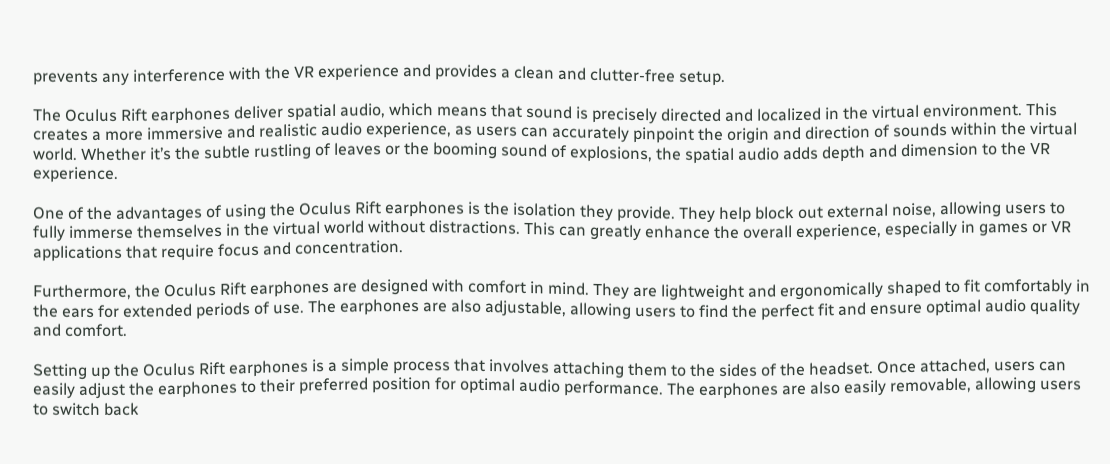prevents any interference with the VR experience and provides a clean and clutter-free setup.

The Oculus Rift earphones deliver spatial audio, which means that sound is precisely directed and localized in the virtual environment. This creates a more immersive and realistic audio experience, as users can accurately pinpoint the origin and direction of sounds within the virtual world. Whether it’s the subtle rustling of leaves or the booming sound of explosions, the spatial audio adds depth and dimension to the VR experience.

One of the advantages of using the Oculus Rift earphones is the isolation they provide. They help block out external noise, allowing users to fully immerse themselves in the virtual world without distractions. This can greatly enhance the overall experience, especially in games or VR applications that require focus and concentration.

Furthermore, the Oculus Rift earphones are designed with comfort in mind. They are lightweight and ergonomically shaped to fit comfortably in the ears for extended periods of use. The earphones are also adjustable, allowing users to find the perfect fit and ensure optimal audio quality and comfort.

Setting up the Oculus Rift earphones is a simple process that involves attaching them to the sides of the headset. Once attached, users can easily adjust the earphones to their preferred position for optimal audio performance. The earphones are also easily removable, allowing users to switch back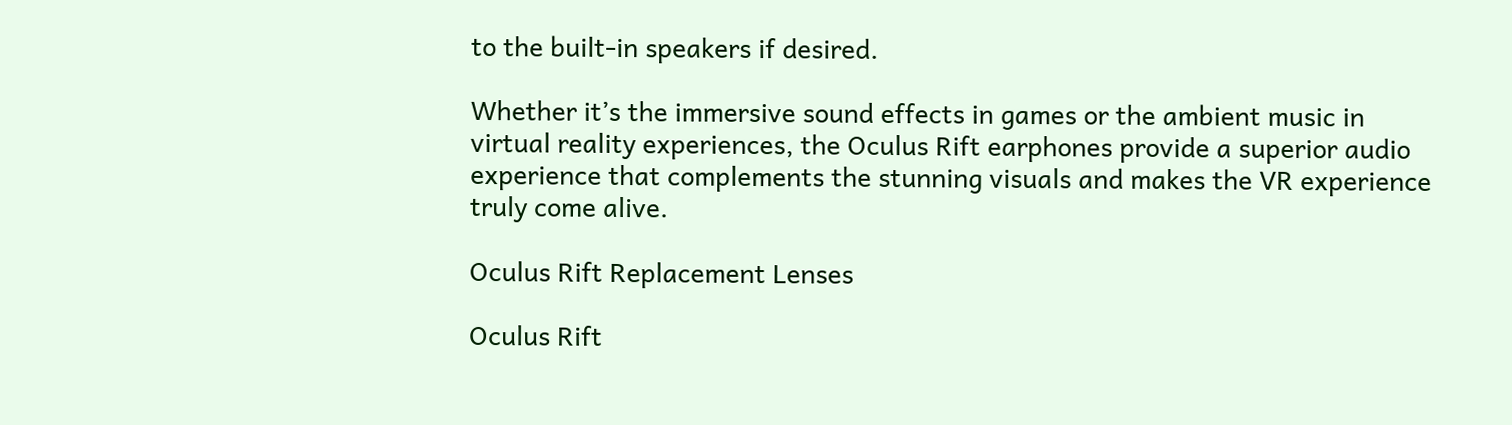to the built-in speakers if desired.

Whether it’s the immersive sound effects in games or the ambient music in virtual reality experiences, the Oculus Rift earphones provide a superior audio experience that complements the stunning visuals and makes the VR experience truly come alive.

Oculus Rift Replacement Lenses

Oculus Rift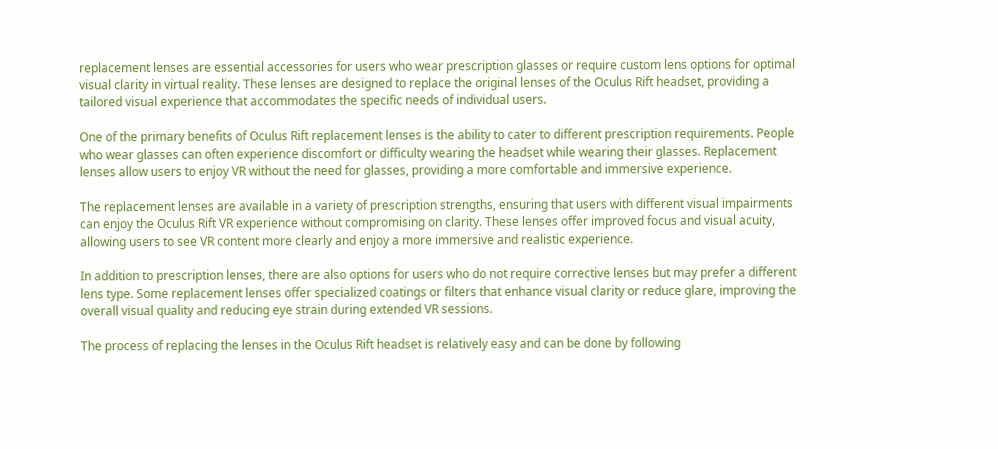replacement lenses are essential accessories for users who wear prescription glasses or require custom lens options for optimal visual clarity in virtual reality. These lenses are designed to replace the original lenses of the Oculus Rift headset, providing a tailored visual experience that accommodates the specific needs of individual users.

One of the primary benefits of Oculus Rift replacement lenses is the ability to cater to different prescription requirements. People who wear glasses can often experience discomfort or difficulty wearing the headset while wearing their glasses. Replacement lenses allow users to enjoy VR without the need for glasses, providing a more comfortable and immersive experience.

The replacement lenses are available in a variety of prescription strengths, ensuring that users with different visual impairments can enjoy the Oculus Rift VR experience without compromising on clarity. These lenses offer improved focus and visual acuity, allowing users to see VR content more clearly and enjoy a more immersive and realistic experience.

In addition to prescription lenses, there are also options for users who do not require corrective lenses but may prefer a different lens type. Some replacement lenses offer specialized coatings or filters that enhance visual clarity or reduce glare, improving the overall visual quality and reducing eye strain during extended VR sessions.

The process of replacing the lenses in the Oculus Rift headset is relatively easy and can be done by following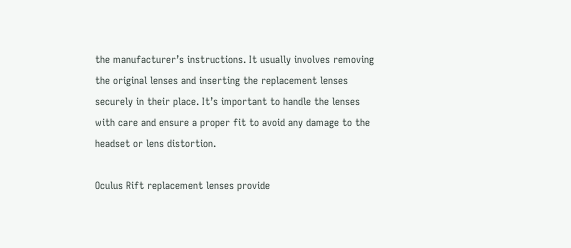the manufacturer’s instructions. It usually involves removing the original lenses and inserting the replacement lenses securely in their place. It’s important to handle the lenses with care and ensure a proper fit to avoid any damage to the headset or lens distortion.

Oculus Rift replacement lenses provide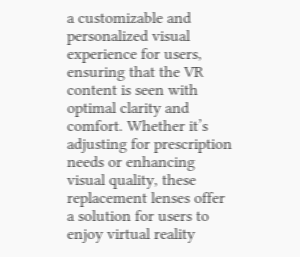a customizable and personalized visual experience for users, ensuring that the VR content is seen with optimal clarity and comfort. Whether it’s adjusting for prescription needs or enhancing visual quality, these replacement lenses offer a solution for users to enjoy virtual reality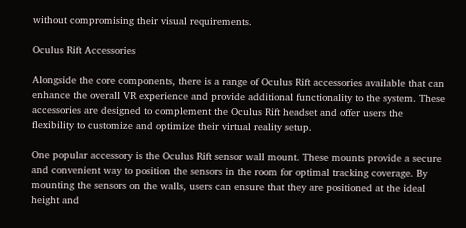without compromising their visual requirements.

Oculus Rift Accessories

Alongside the core components, there is a range of Oculus Rift accessories available that can enhance the overall VR experience and provide additional functionality to the system. These accessories are designed to complement the Oculus Rift headset and offer users the flexibility to customize and optimize their virtual reality setup.

One popular accessory is the Oculus Rift sensor wall mount. These mounts provide a secure and convenient way to position the sensors in the room for optimal tracking coverage. By mounting the sensors on the walls, users can ensure that they are positioned at the ideal height and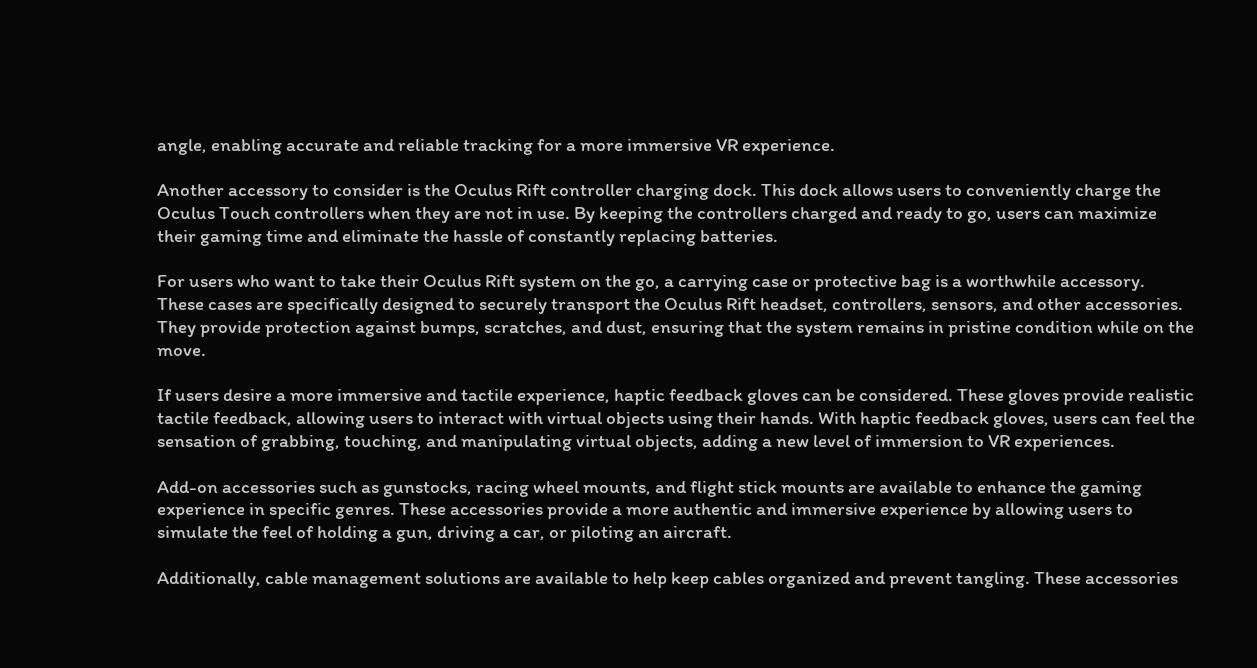angle, enabling accurate and reliable tracking for a more immersive VR experience.

Another accessory to consider is the Oculus Rift controller charging dock. This dock allows users to conveniently charge the Oculus Touch controllers when they are not in use. By keeping the controllers charged and ready to go, users can maximize their gaming time and eliminate the hassle of constantly replacing batteries.

For users who want to take their Oculus Rift system on the go, a carrying case or protective bag is a worthwhile accessory. These cases are specifically designed to securely transport the Oculus Rift headset, controllers, sensors, and other accessories. They provide protection against bumps, scratches, and dust, ensuring that the system remains in pristine condition while on the move.

If users desire a more immersive and tactile experience, haptic feedback gloves can be considered. These gloves provide realistic tactile feedback, allowing users to interact with virtual objects using their hands. With haptic feedback gloves, users can feel the sensation of grabbing, touching, and manipulating virtual objects, adding a new level of immersion to VR experiences.

Add-on accessories such as gunstocks, racing wheel mounts, and flight stick mounts are available to enhance the gaming experience in specific genres. These accessories provide a more authentic and immersive experience by allowing users to simulate the feel of holding a gun, driving a car, or piloting an aircraft.

Additionally, cable management solutions are available to help keep cables organized and prevent tangling. These accessories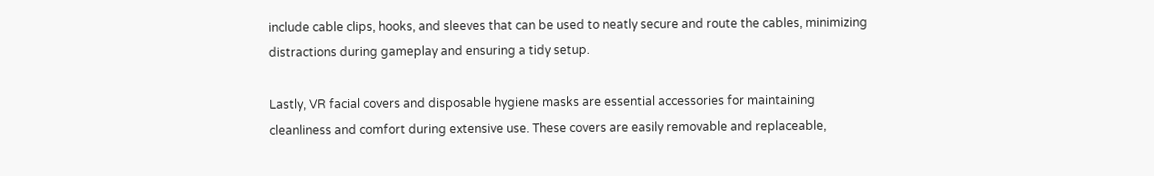include cable clips, hooks, and sleeves that can be used to neatly secure and route the cables, minimizing distractions during gameplay and ensuring a tidy setup.

Lastly, VR facial covers and disposable hygiene masks are essential accessories for maintaining cleanliness and comfort during extensive use. These covers are easily removable and replaceable,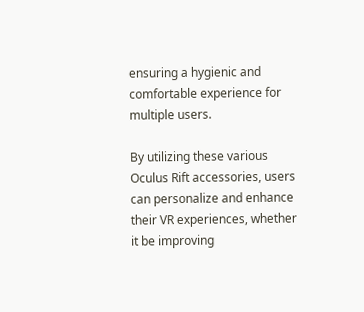ensuring a hygienic and comfortable experience for multiple users.

By utilizing these various Oculus Rift accessories, users can personalize and enhance their VR experiences, whether it be improving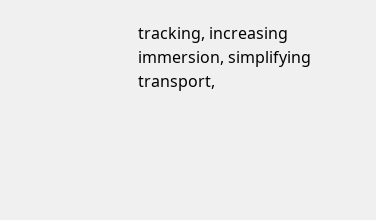tracking, increasing immersion, simplifying transport,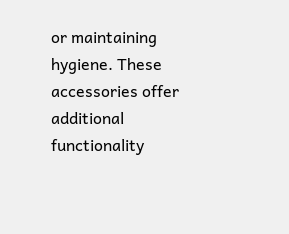or maintaining hygiene. These accessories offer additional functionality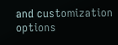and customization options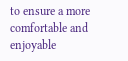to ensure a more comfortable and enjoyable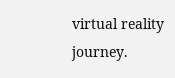virtual reality journey.